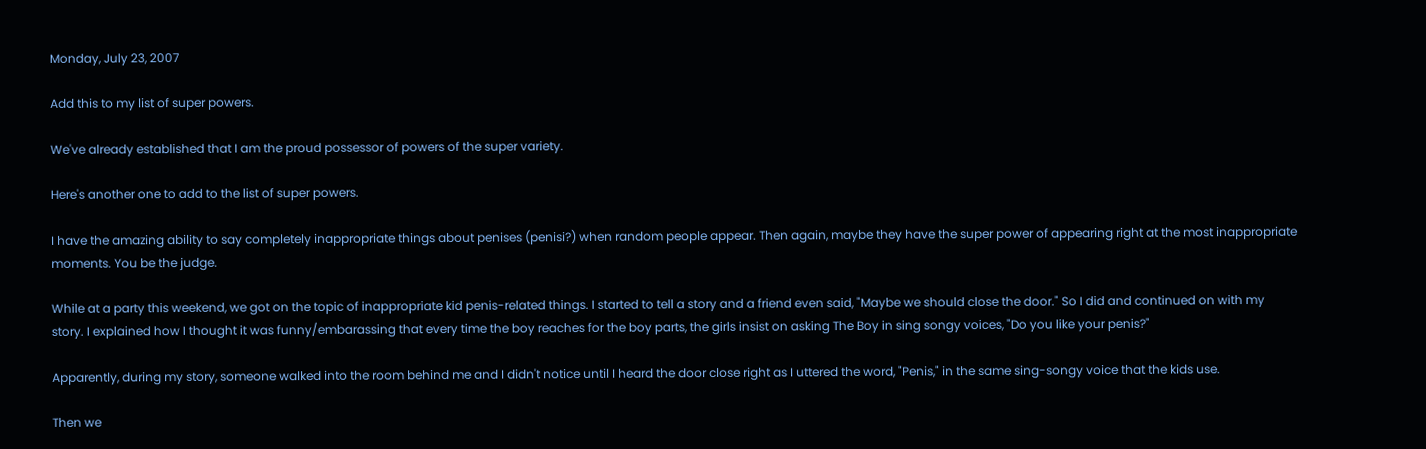Monday, July 23, 2007

Add this to my list of super powers.

We've already established that I am the proud possessor of powers of the super variety.

Here's another one to add to the list of super powers.

I have the amazing ability to say completely inappropriate things about penises (penisi?) when random people appear. Then again, maybe they have the super power of appearing right at the most inappropriate moments. You be the judge.

While at a party this weekend, we got on the topic of inappropriate kid penis-related things. I started to tell a story and a friend even said, "Maybe we should close the door." So I did and continued on with my story. I explained how I thought it was funny/embarassing that every time the boy reaches for the boy parts, the girls insist on asking The Boy in sing songy voices, "Do you like your penis?"

Apparently, during my story, someone walked into the room behind me and I didn't notice until I heard the door close right as I uttered the word, "Penis," in the same sing-songy voice that the kids use.

Then we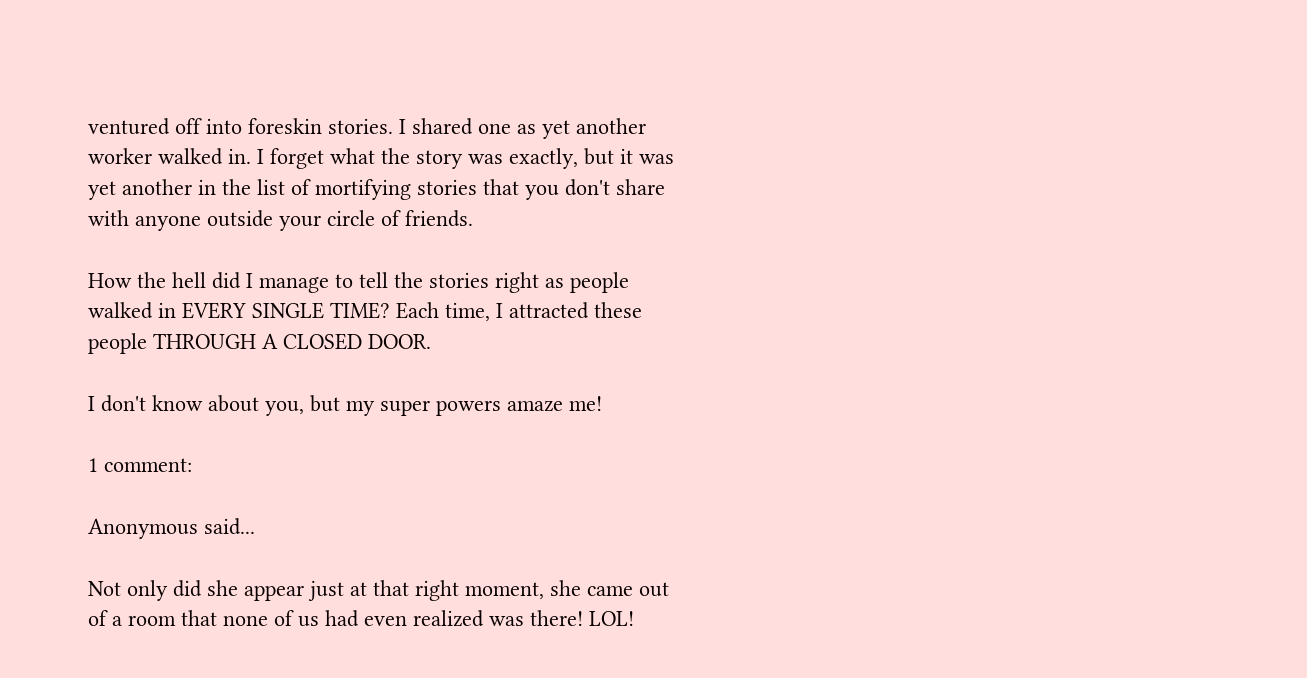ventured off into foreskin stories. I shared one as yet another worker walked in. I forget what the story was exactly, but it was yet another in the list of mortifying stories that you don't share with anyone outside your circle of friends.

How the hell did I manage to tell the stories right as people walked in EVERY SINGLE TIME? Each time, I attracted these people THROUGH A CLOSED DOOR.

I don't know about you, but my super powers amaze me!

1 comment:

Anonymous said...

Not only did she appear just at that right moment, she came out of a room that none of us had even realized was there! LOL!